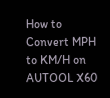How to Convert MPH to KM/H on AUTOOL X60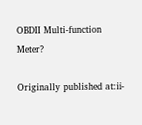OBDⅡ Multi-function Meter?

Originally published at:ⅱ-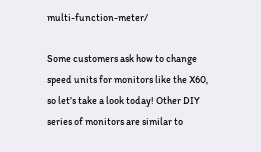multi-function-meter/

Some customers ask how to change speed units for monitors like the X60, so let’s take a look today! Other DIY series of monitors are similar to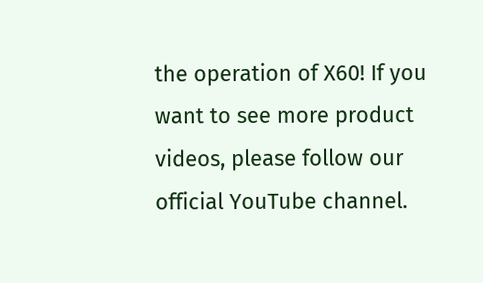the operation of X60! If you want to see more product videos, please follow our official YouTube channel.